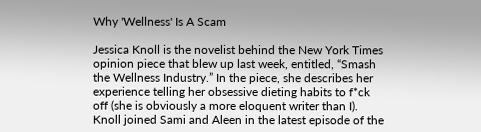Why 'Wellness' Is A Scam

Jessica Knoll is the novelist behind the New York Times opinion piece that blew up last week, entitled, “Smash the Wellness Industry.” In the piece, she describes her experience telling her obsessive dieting habits to f*ck off (she is obviously a more eloquent writer than I). Knoll joined Sami and Aleen in the latest episode of the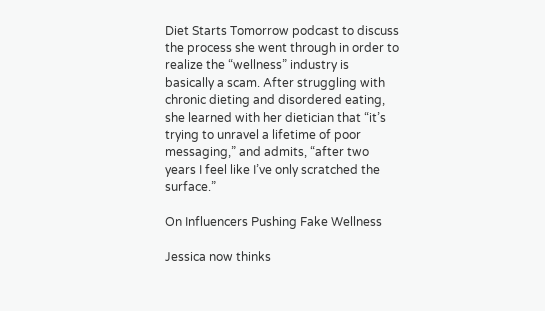Diet Starts Tomorrow podcast to discuss the process she went through in order to realize the “wellness” industry is basically a scam. After struggling with chronic dieting and disordered eating, she learned with her dietician that “it’s trying to unravel a lifetime of poor messaging,” and admits, “after two years I feel like I’ve only scratched the surface.”

On Influencers Pushing Fake Wellness

Jessica now thinks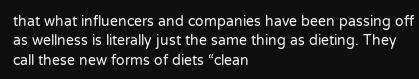that what influencers and companies have been passing off as wellness is literally just the same thing as dieting. They call these new forms of diets “clean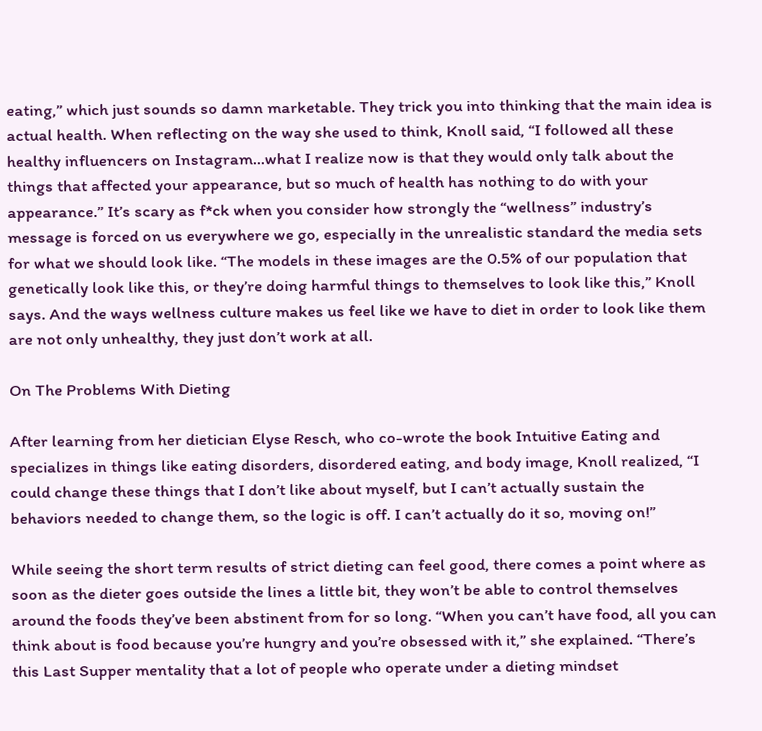eating,” which just sounds so damn marketable. They trick you into thinking that the main idea is actual health. When reflecting on the way she used to think, Knoll said, “I followed all these healthy influencers on Instagram…what I realize now is that they would only talk about the things that affected your appearance, but so much of health has nothing to do with your appearance.” It’s scary as f*ck when you consider how strongly the “wellness” industry’s message is forced on us everywhere we go, especially in the unrealistic standard the media sets for what we should look like. “The models in these images are the 0.5% of our population that genetically look like this, or they’re doing harmful things to themselves to look like this,” Knoll says. And the ways wellness culture makes us feel like we have to diet in order to look like them are not only unhealthy, they just don’t work at all.

On The Problems With Dieting

After learning from her dietician Elyse Resch, who co-wrote the book Intuitive Eating and specializes in things like eating disorders, disordered eating, and body image, Knoll realized, “I could change these things that I don’t like about myself, but I can’t actually sustain the behaviors needed to change them, so the logic is off. I can’t actually do it so, moving on!”

While seeing the short term results of strict dieting can feel good, there comes a point where as soon as the dieter goes outside the lines a little bit, they won’t be able to control themselves around the foods they’ve been abstinent from for so long. “When you can’t have food, all you can think about is food because you’re hungry and you’re obsessed with it,” she explained. “There’s this Last Supper mentality that a lot of people who operate under a dieting mindset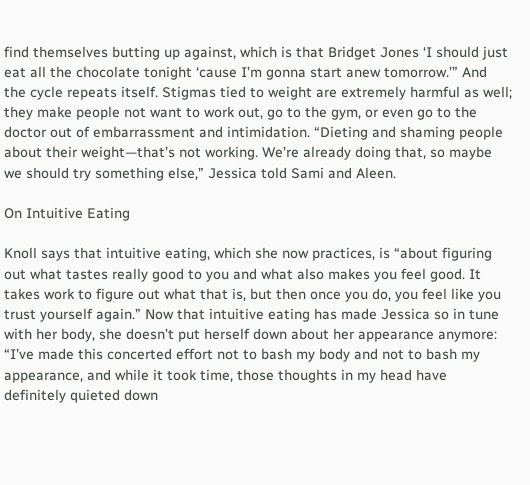find themselves butting up against, which is that Bridget Jones ‘I should just eat all the chocolate tonight ‘cause I’m gonna start anew tomorrow.’” And the cycle repeats itself. Stigmas tied to weight are extremely harmful as well; they make people not want to work out, go to the gym, or even go to the doctor out of embarrassment and intimidation. “Dieting and shaming people about their weight—that’s not working. We’re already doing that, so maybe we should try something else,” Jessica told Sami and Aleen.

On Intuitive Eating

Knoll says that intuitive eating, which she now practices, is “about figuring out what tastes really good to you and what also makes you feel good. It takes work to figure out what that is, but then once you do, you feel like you trust yourself again.” Now that intuitive eating has made Jessica so in tune with her body, she doesn’t put herself down about her appearance anymore: “I’ve made this concerted effort not to bash my body and not to bash my appearance, and while it took time, those thoughts in my head have definitely quieted down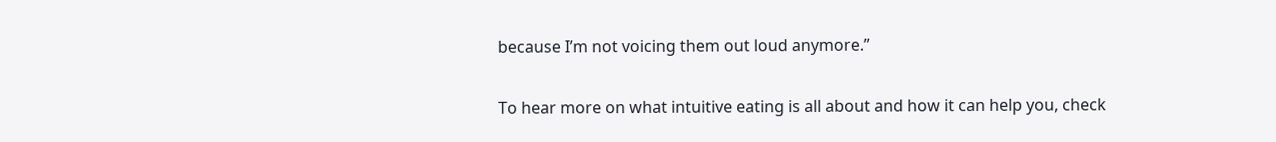because I’m not voicing them out loud anymore.”

To hear more on what intuitive eating is all about and how it can help you, check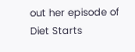out her episode of Diet Starts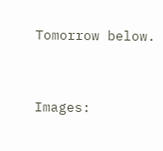Tomorrow below.


Images: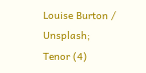Louise Burton / Unsplash; Tenor (4)